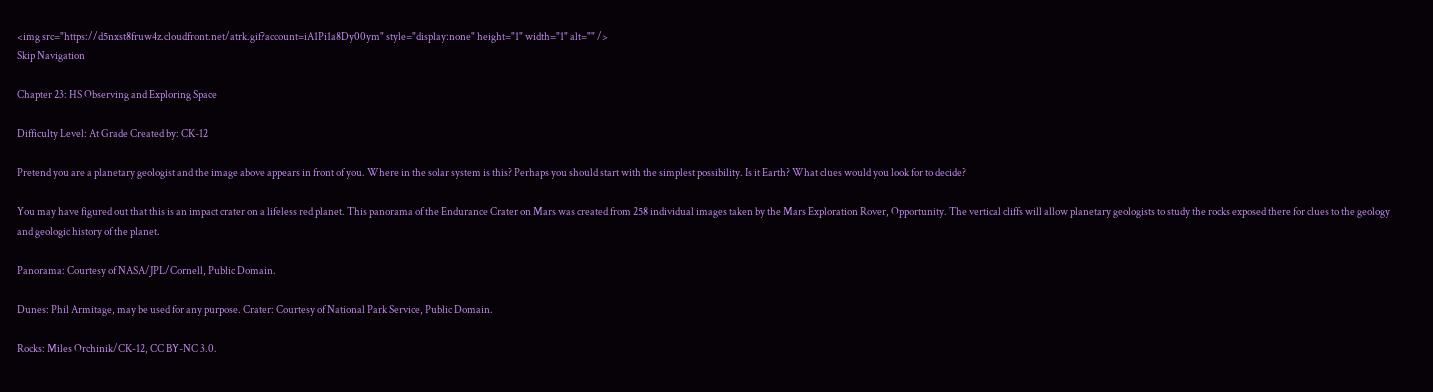<img src="https://d5nxst8fruw4z.cloudfront.net/atrk.gif?account=iA1Pi1a8Dy00ym" style="display:none" height="1" width="1" alt="" />
Skip Navigation

Chapter 23: HS Observing and Exploring Space

Difficulty Level: At Grade Created by: CK-12

Pretend you are a planetary geologist and the image above appears in front of you. Where in the solar system is this? Perhaps you should start with the simplest possibility. Is it Earth? What clues would you look for to decide?

You may have figured out that this is an impact crater on a lifeless red planet. This panorama of the Endurance Crater on Mars was created from 258 individual images taken by the Mars Exploration Rover, Opportunity. The vertical cliffs will allow planetary geologists to study the rocks exposed there for clues to the geology and geologic history of the planet.

Panorama: Courtesy of NASA/JPL/Cornell, Public Domain.

Dunes: Phil Armitage, may be used for any purpose. Crater: Courtesy of National Park Service, Public Domain.

Rocks: Miles Orchinik/CK-12, CC BY-NC 3.0.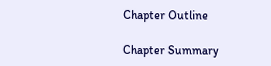Chapter Outline

Chapter Summary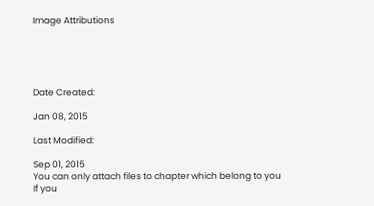Image Attributions





Date Created:

Jan 08, 2015

Last Modified:

Sep 01, 2015
You can only attach files to chapter which belong to you
If you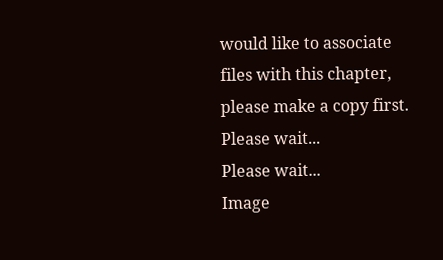would like to associate files with this chapter, please make a copy first.
Please wait...
Please wait...
Image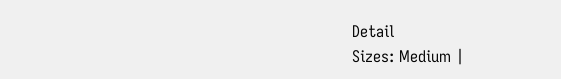Detail
Sizes: Medium |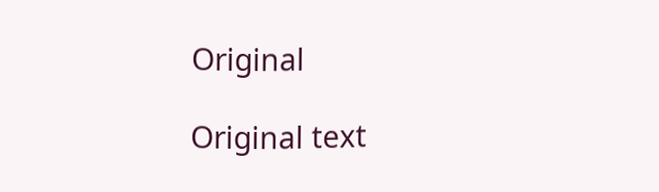Original

Original text